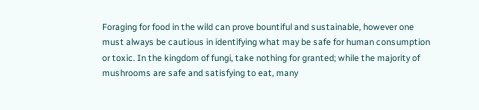Foraging for food in the wild can prove bountiful and sustainable, however one must always be cautious in identifying what may be safe for human consumption or toxic. In the kingdom of fungi, take nothing for granted; while the majority of mushrooms are safe and satisfying to eat, many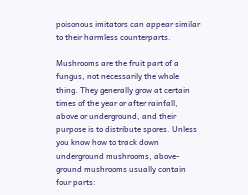poisonous imitators can appear similar to their harmless counterparts.

Mushrooms are the fruit part of a fungus, not necessarily the whole thing. They generally grow at certain times of the year or after rainfall, above or underground, and their purpose is to distribute spores. Unless you know how to track down underground mushrooms, above-ground mushrooms usually contain four parts: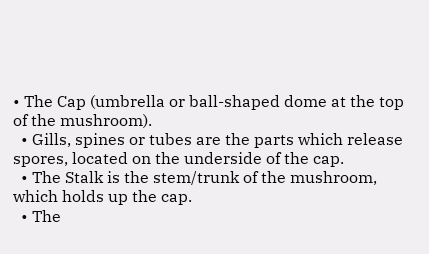• The Cap (umbrella or ball-shaped dome at the top of the mushroom).
  • Gills, spines or tubes are the parts which release spores, located on the underside of the cap.
  • The Stalk is the stem/trunk of the mushroom, which holds up the cap.
  • The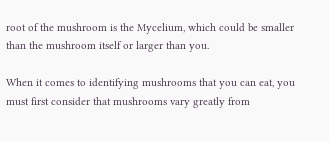root of the mushroom is the Mycelium, which could be smaller than the mushroom itself or larger than you.

When it comes to identifying mushrooms that you can eat, you must first consider that mushrooms vary greatly from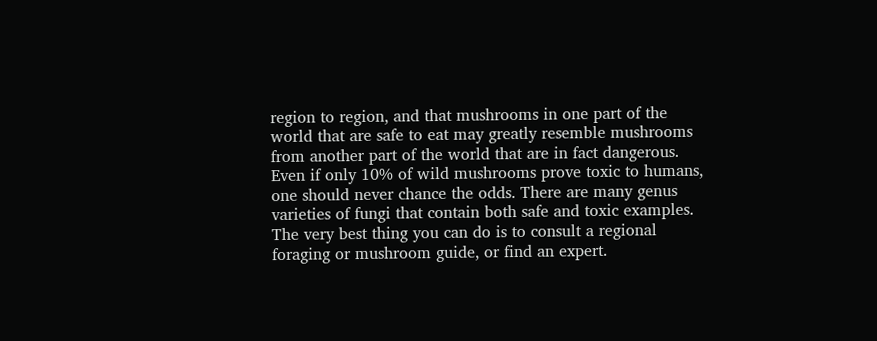region to region, and that mushrooms in one part of the world that are safe to eat may greatly resemble mushrooms from another part of the world that are in fact dangerous. Even if only 10% of wild mushrooms prove toxic to humans, one should never chance the odds. There are many genus varieties of fungi that contain both safe and toxic examples. The very best thing you can do is to consult a regional foraging or mushroom guide, or find an expert.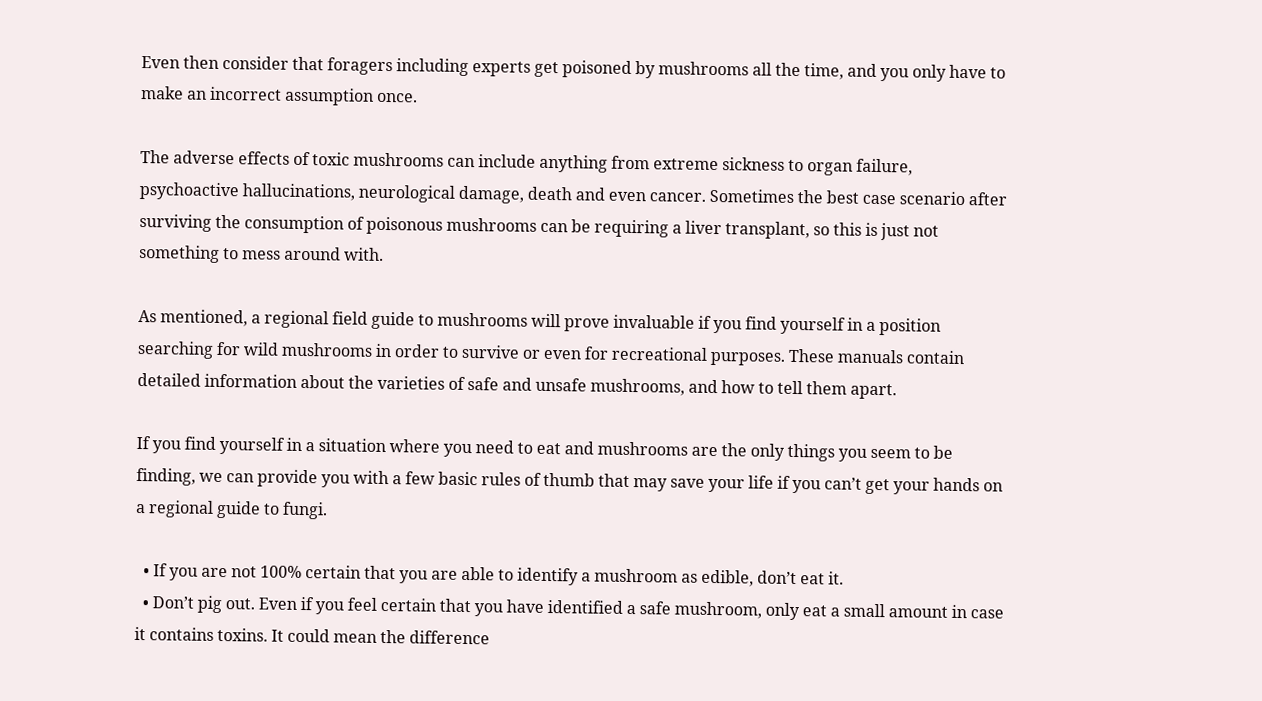Even then consider that foragers including experts get poisoned by mushrooms all the time, and you only have to make an incorrect assumption once.

The adverse effects of toxic mushrooms can include anything from extreme sickness to organ failure, psychoactive hallucinations, neurological damage, death and even cancer. Sometimes the best case scenario after surviving the consumption of poisonous mushrooms can be requiring a liver transplant, so this is just not something to mess around with.

As mentioned, a regional field guide to mushrooms will prove invaluable if you find yourself in a position searching for wild mushrooms in order to survive or even for recreational purposes. These manuals contain detailed information about the varieties of safe and unsafe mushrooms, and how to tell them apart.

If you find yourself in a situation where you need to eat and mushrooms are the only things you seem to be finding, we can provide you with a few basic rules of thumb that may save your life if you can’t get your hands on a regional guide to fungi.

  • If you are not 100% certain that you are able to identify a mushroom as edible, don’t eat it.
  • Don’t pig out. Even if you feel certain that you have identified a safe mushroom, only eat a small amount in case it contains toxins. It could mean the difference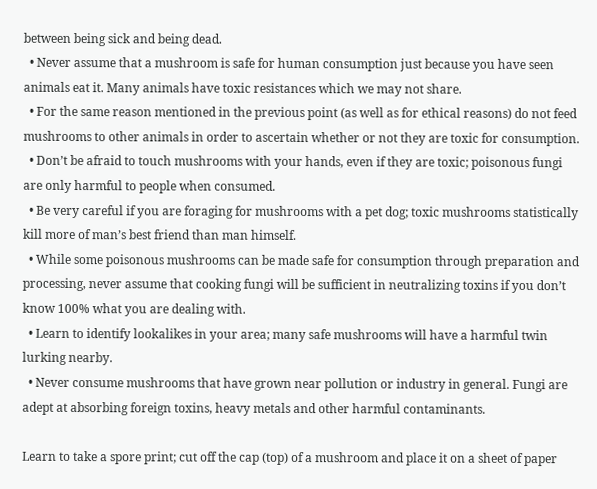between being sick and being dead.
  • Never assume that a mushroom is safe for human consumption just because you have seen animals eat it. Many animals have toxic resistances which we may not share.
  • For the same reason mentioned in the previous point (as well as for ethical reasons) do not feed mushrooms to other animals in order to ascertain whether or not they are toxic for consumption.
  • Don’t be afraid to touch mushrooms with your hands, even if they are toxic; poisonous fungi are only harmful to people when consumed.
  • Be very careful if you are foraging for mushrooms with a pet dog; toxic mushrooms statistically kill more of man’s best friend than man himself.
  • While some poisonous mushrooms can be made safe for consumption through preparation and processing, never assume that cooking fungi will be sufficient in neutralizing toxins if you don’t know 100% what you are dealing with.
  • Learn to identify lookalikes in your area; many safe mushrooms will have a harmful twin lurking nearby.
  • Never consume mushrooms that have grown near pollution or industry in general. Fungi are adept at absorbing foreign toxins, heavy metals and other harmful contaminants.

Learn to take a spore print; cut off the cap (top) of a mushroom and place it on a sheet of paper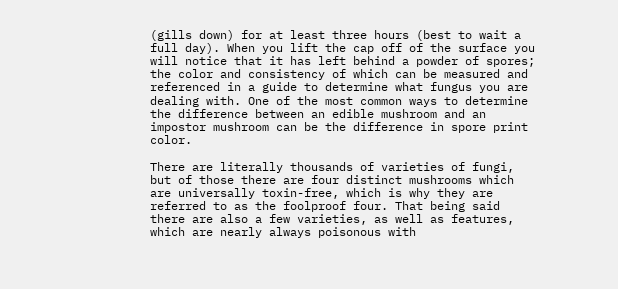(gills down) for at least three hours (best to wait a full day). When you lift the cap off of the surface you will notice that it has left behind a powder of spores; the color and consistency of which can be measured and referenced in a guide to determine what fungus you are dealing with. One of the most common ways to determine the difference between an edible mushroom and an impostor mushroom can be the difference in spore print color.

There are literally thousands of varieties of fungi, but of those there are four distinct mushrooms which are universally toxin-free, which is why they are referred to as the foolproof four. That being said there are also a few varieties, as well as features, which are nearly always poisonous with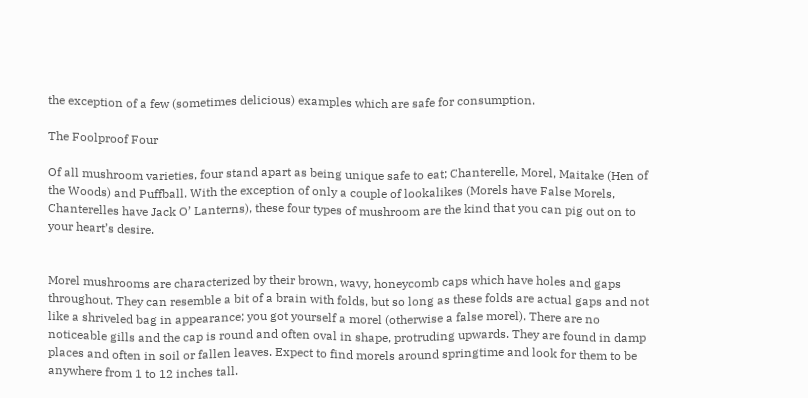the exception of a few (sometimes delicious) examples which are safe for consumption.

The Foolproof Four

Of all mushroom varieties, four stand apart as being unique safe to eat; Chanterelle, Morel, Maitake (Hen of the Woods) and Puffball. With the exception of only a couple of lookalikes (Morels have False Morels, Chanterelles have Jack O’ Lanterns), these four types of mushroom are the kind that you can pig out on to your heart’s desire.


Morel mushrooms are characterized by their brown, wavy, honeycomb caps which have holes and gaps throughout. They can resemble a bit of a brain with folds, but so long as these folds are actual gaps and not like a shriveled bag in appearance; you got yourself a morel (otherwise a false morel). There are no noticeable gills and the cap is round and often oval in shape, protruding upwards. They are found in damp places and often in soil or fallen leaves. Expect to find morels around springtime and look for them to be anywhere from 1 to 12 inches tall.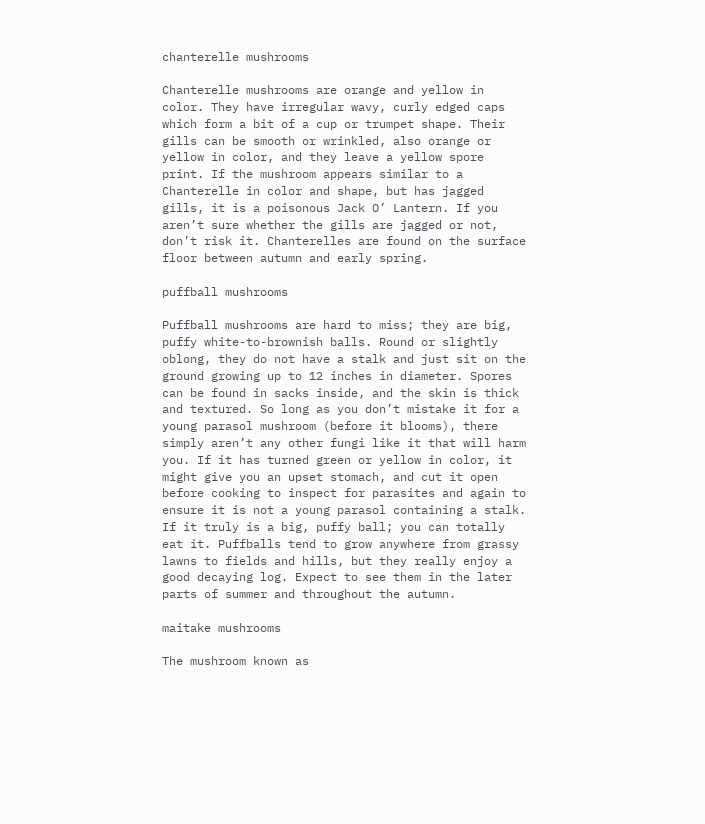chanterelle mushrooms

Chanterelle mushrooms are orange and yellow in color. They have irregular wavy, curly edged caps which form a bit of a cup or trumpet shape. Their gills can be smooth or wrinkled, also orange or yellow in color, and they leave a yellow spore print. If the mushroom appears similar to a Chanterelle in color and shape, but has jagged gills, it is a poisonous Jack O’ Lantern. If you aren’t sure whether the gills are jagged or not, don’t risk it. Chanterelles are found on the surface floor between autumn and early spring.

puffball mushrooms

Puffball mushrooms are hard to miss; they are big, puffy white-to-brownish balls. Round or slightly oblong, they do not have a stalk and just sit on the ground growing up to 12 inches in diameter. Spores can be found in sacks inside, and the skin is thick and textured. So long as you don’t mistake it for a young parasol mushroom (before it blooms), there simply aren’t any other fungi like it that will harm you. If it has turned green or yellow in color, it might give you an upset stomach, and cut it open before cooking to inspect for parasites and again to ensure it is not a young parasol containing a stalk. If it truly is a big, puffy ball; you can totally eat it. Puffballs tend to grow anywhere from grassy lawns to fields and hills, but they really enjoy a good decaying log. Expect to see them in the later parts of summer and throughout the autumn.

maitake mushrooms

The mushroom known as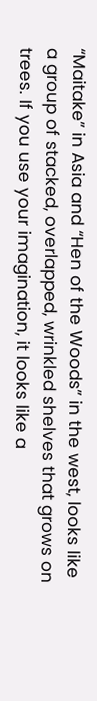“Maitake” in Asia and “Hen of the Woods” in the west, looks like a group of stacked, overlapped, wrinkled shelves that grows on trees. If you use your imagination, it looks like a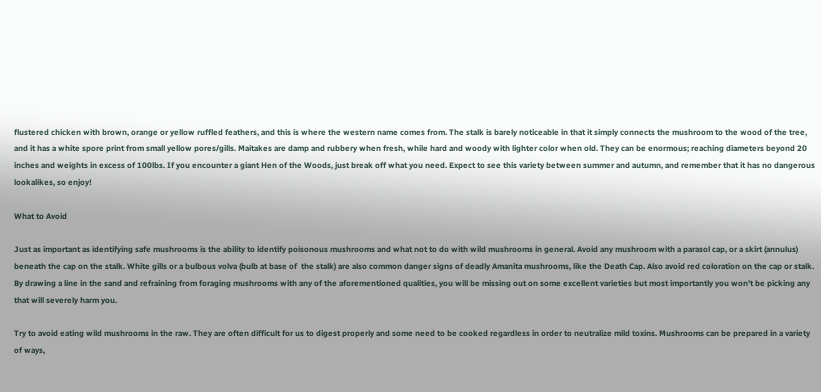flustered chicken with brown, orange or yellow ruffled feathers, and this is where the western name comes from. The stalk is barely noticeable in that it simply connects the mushroom to the wood of the tree, and it has a white spore print from small yellow pores/gills. Maitakes are damp and rubbery when fresh, while hard and woody with lighter color when old. They can be enormous; reaching diameters beyond 20 inches and weights in excess of 100lbs. If you encounter a giant Hen of the Woods, just break off what you need. Expect to see this variety between summer and autumn, and remember that it has no dangerous lookalikes, so enjoy!

What to Avoid

Just as important as identifying safe mushrooms is the ability to identify poisonous mushrooms and what not to do with wild mushrooms in general. Avoid any mushroom with a parasol cap, or a skirt (annulus) beneath the cap on the stalk. White gills or a bulbous volva (bulb at base of  the stalk) are also common danger signs of deadly Amanita mushrooms, like the Death Cap. Also avoid red coloration on the cap or stalk. By drawing a line in the sand and refraining from foraging mushrooms with any of the aforementioned qualities, you will be missing out on some excellent varieties but most importantly you won’t be picking any that will severely harm you.

Try to avoid eating wild mushrooms in the raw. They are often difficult for us to digest properly and some need to be cooked regardless in order to neutralize mild toxins. Mushrooms can be prepared in a variety of ways,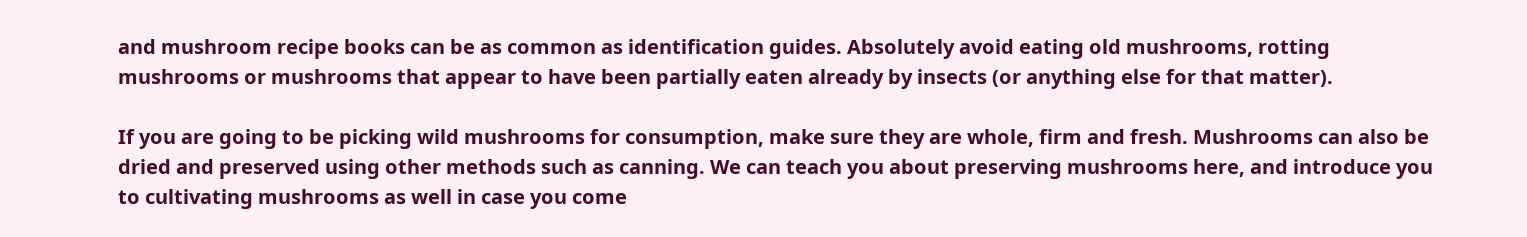and mushroom recipe books can be as common as identification guides. Absolutely avoid eating old mushrooms, rotting mushrooms or mushrooms that appear to have been partially eaten already by insects (or anything else for that matter).

If you are going to be picking wild mushrooms for consumption, make sure they are whole, firm and fresh. Mushrooms can also be dried and preserved using other methods such as canning. We can teach you about preserving mushrooms here, and introduce you to cultivating mushrooms as well in case you come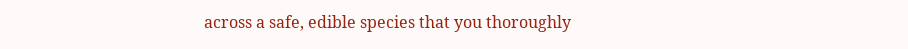across a safe, edible species that you thoroughly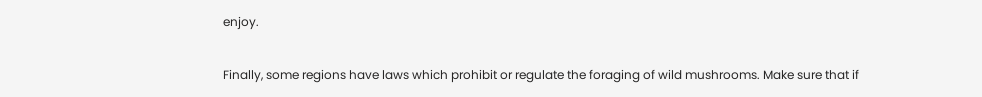enjoy.

Finally, some regions have laws which prohibit or regulate the foraging of wild mushrooms. Make sure that if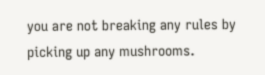you are not breaking any rules by picking up any mushrooms.